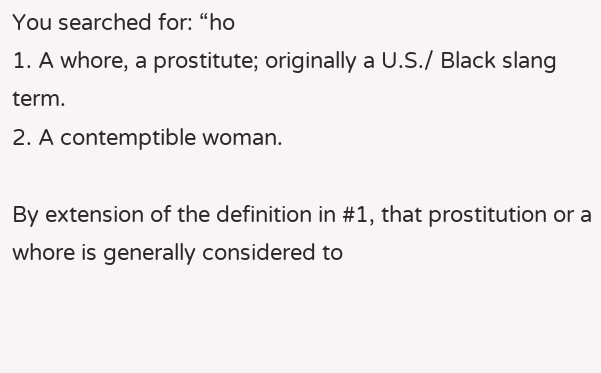You searched for: “ho
1. A whore, a prostitute; originally a U.S./ Black slang term.
2. A contemptible woman.

By extension of the definition in #1, that prostitution or a whore is generally considered to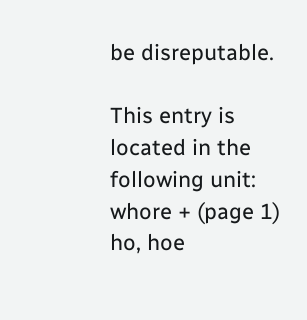be disreputable.

This entry is located in the following unit: whore + (page 1)
ho, hoe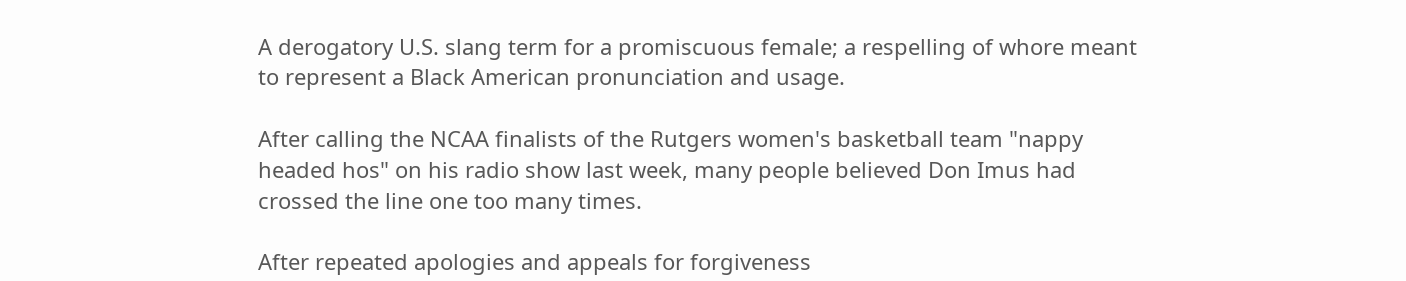A derogatory U.S. slang term for a promiscuous female; a respelling of whore meant to represent a Black American pronunciation and usage.

After calling the NCAA finalists of the Rutgers women's basketball team "nappy headed hos" on his radio show last week, many people believed Don Imus had crossed the line one too many times.

After repeated apologies and appeals for forgiveness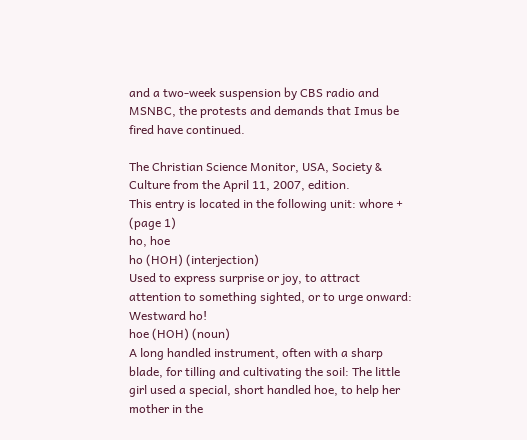and a two-week suspension by CBS radio and MSNBC, the protests and demands that Imus be fired have continued.

The Christian Science Monitor, USA, Society & Culture from the April 11, 2007, edition.
This entry is located in the following unit: whore + (page 1)
ho, hoe
ho (HOH) (interjection)
Used to express surprise or joy, to attract attention to something sighted, or to urge onward: Westward ho!
hoe (HOH) (noun)
A long handled instrument, often with a sharp blade, for tilling and cultivating the soil: The little girl used a special, short handled hoe, to help her mother in the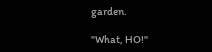garden.

"What, HO!"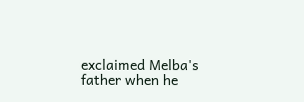exclaimed Melba's father when he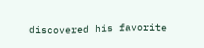discovered his favorite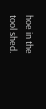hoe in the tool shed.